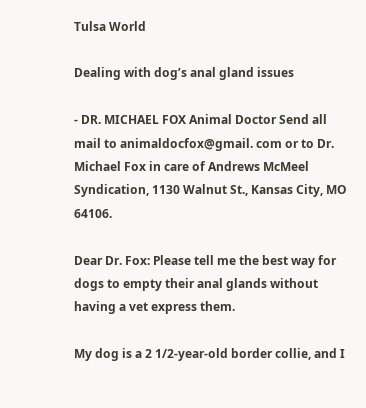Tulsa World

Dealing with dog’s anal gland issues

- DR. MICHAEL FOX Animal Doctor Send all mail to animaldocfox@gmail. com or to Dr. Michael Fox in care of Andrews McMeel Syndication, 1130 Walnut St., Kansas City, MO 64106.

Dear Dr. Fox: Please tell me the best way for dogs to empty their anal glands without having a vet express them.

My dog is a 2 1/2-year-old border collie, and I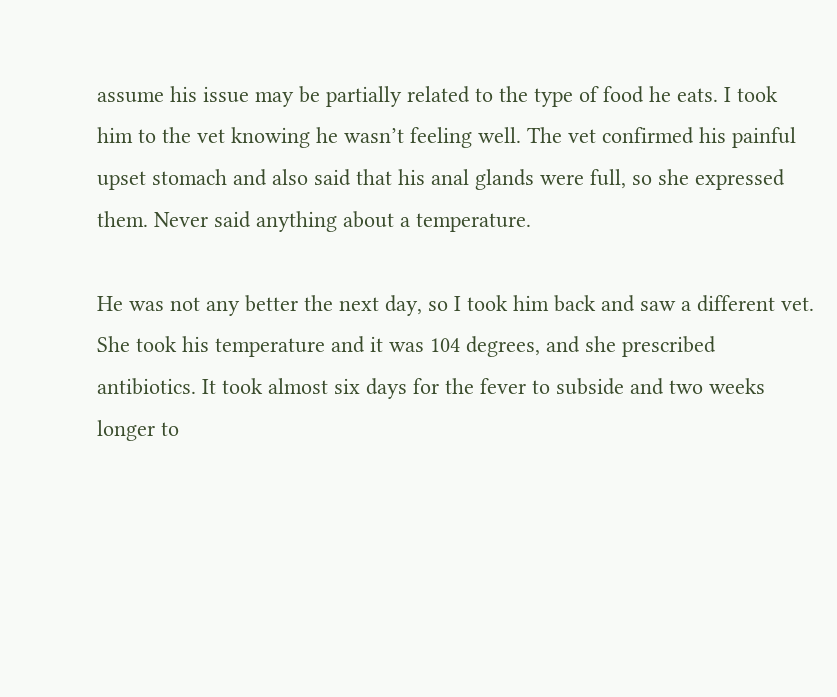assume his issue may be partially related to the type of food he eats. I took him to the vet knowing he wasn’t feeling well. The vet confirmed his painful upset stomach and also said that his anal glands were full, so she expressed them. Never said anything about a temperature.

He was not any better the next day, so I took him back and saw a different vet. She took his temperature and it was 104 degrees, and she prescribed antibiotics. It took almost six days for the fever to subside and two weeks longer to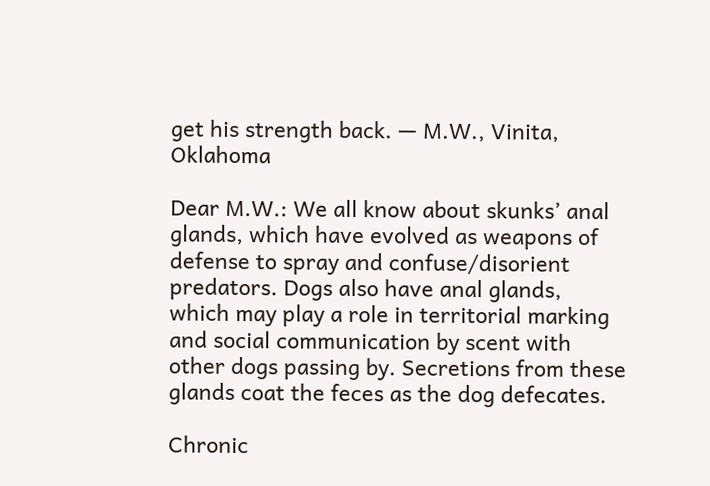get his strength back. — M.W., Vinita, Oklahoma

Dear M.W.: We all know about skunks’ anal glands, which have evolved as weapons of defense to spray and confuse/disorient predators. Dogs also have anal glands, which may play a role in territorial marking and social communication by scent with other dogs passing by. Secretions from these glands coat the feces as the dog defecates.

Chronic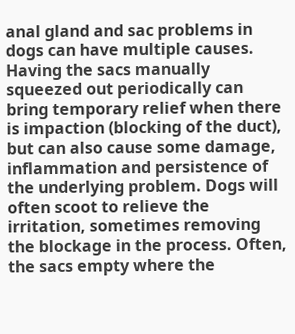anal gland and sac problems in dogs can have multiple causes. Having the sacs manually squeezed out periodically can bring temporary relief when there is impaction (blocking of the duct), but can also cause some damage, inflammation and persistence of the underlying problem. Dogs will often scoot to relieve the irritation, sometimes removing the blockage in the process. Often, the sacs empty where the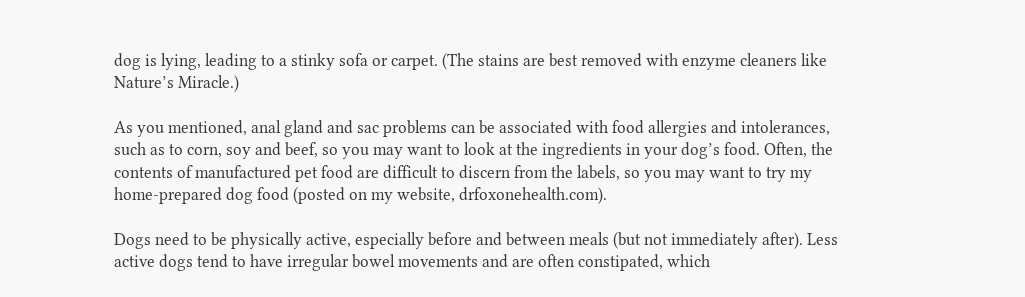dog is lying, leading to a stinky sofa or carpet. (The stains are best removed with enzyme cleaners like Nature’s Miracle.)

As you mentioned, anal gland and sac problems can be associated with food allergies and intolerances, such as to corn, soy and beef, so you may want to look at the ingredients in your dog’s food. Often, the contents of manufactured pet food are difficult to discern from the labels, so you may want to try my home-prepared dog food (posted on my website, drfoxonehealth.com).

Dogs need to be physically active, especially before and between meals (but not immediately after). Less active dogs tend to have irregular bowel movements and are often constipated, which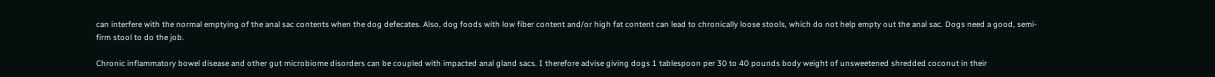can interfere with the normal emptying of the anal sac contents when the dog defecates. Also, dog foods with low fiber content and/or high fat content can lead to chronically loose stools, which do not help empty out the anal sac. Dogs need a good, semi-firm stool to do the job.

Chronic inflammatory bowel disease and other gut microbiome disorders can be coupled with impacted anal gland sacs. I therefore advise giving dogs 1 tablespoon per 30 to 40 pounds body weight of unsweetened shredded coconut in their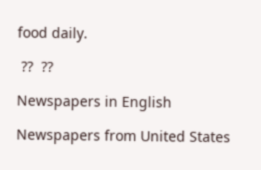food daily.

 ??  ??

Newspapers in English

Newspapers from United States